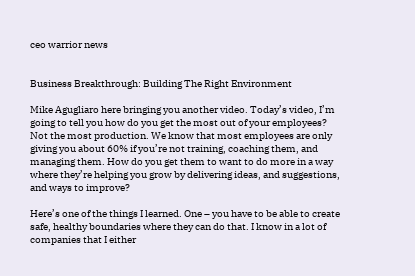ceo warrior news


Business Breakthrough: Building The Right Environment

Mike Agugliaro here bringing you another video. Today’s video, I’m going to tell you how do you get the most out of your employees? Not the most production. We know that most employees are only giving you about 60% if you’re not training, coaching them, and managing them. How do you get them to want to do more in a way where they’re helping you grow by delivering ideas, and suggestions, and ways to improve?

Here’s one of the things I learned. One – you have to be able to create safe, healthy boundaries where they can do that. I know in a lot of companies that I either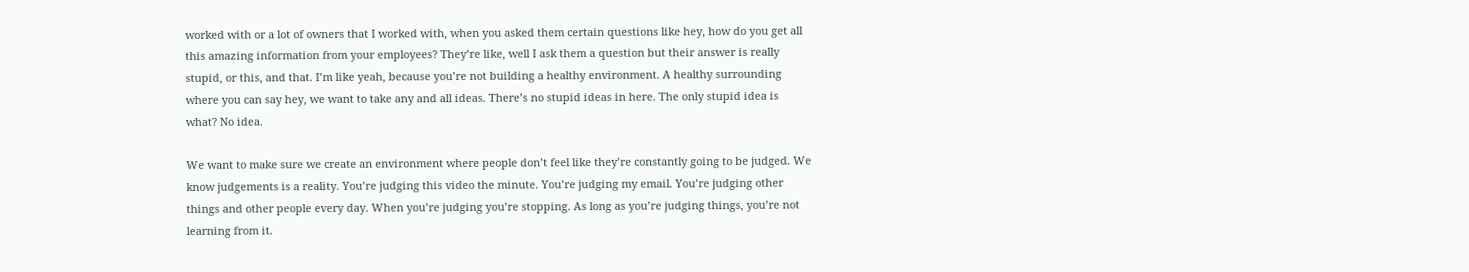worked with or a lot of owners that I worked with, when you asked them certain questions like hey, how do you get all this amazing information from your employees? They’re like, well I ask them a question but their answer is really stupid, or this, and that. I’m like yeah, because you’re not building a healthy environment. A healthy surrounding where you can say hey, we want to take any and all ideas. There’s no stupid ideas in here. The only stupid idea is what? No idea.

We want to make sure we create an environment where people don’t feel like they’re constantly going to be judged. We know judgements is a reality. You’re judging this video the minute. You’re judging my email. You’re judging other things and other people every day. When you’re judging you’re stopping. As long as you’re judging things, you’re not learning from it.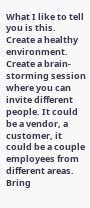What I like to tell you is this. Create a healthy environment. Create a brain-storming session where you can invite different people. It could be a vendor, a customer, it could be a couple employees from different areas. Bring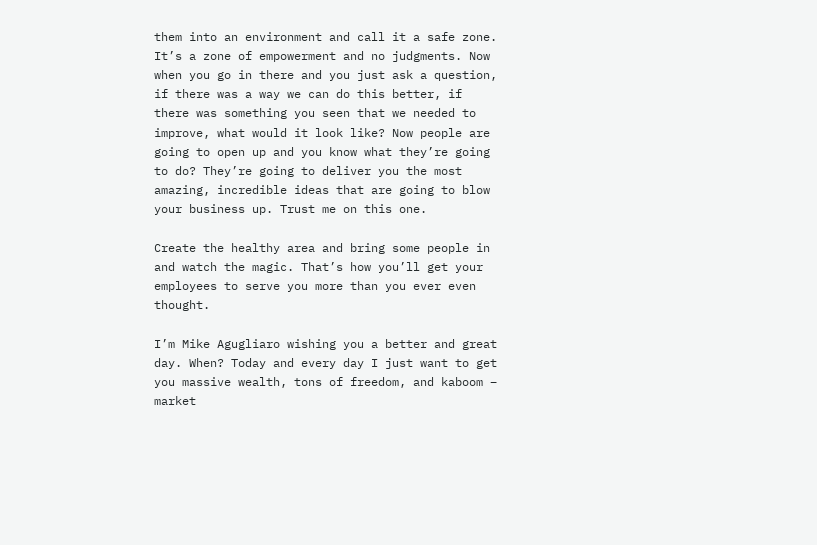them into an environment and call it a safe zone. It’s a zone of empowerment and no judgments. Now when you go in there and you just ask a question, if there was a way we can do this better, if there was something you seen that we needed to improve, what would it look like? Now people are going to open up and you know what they’re going to do? They’re going to deliver you the most amazing, incredible ideas that are going to blow your business up. Trust me on this one.

Create the healthy area and bring some people in and watch the magic. That’s how you’ll get your employees to serve you more than you ever even thought.

I’m Mike Agugliaro wishing you a better and great day. When? Today and every day I just want to get you massive wealth, tons of freedom, and kaboom – market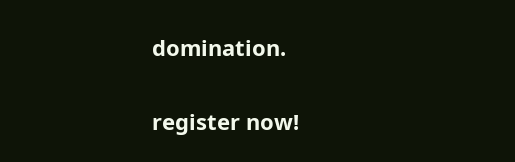domination.

register now!